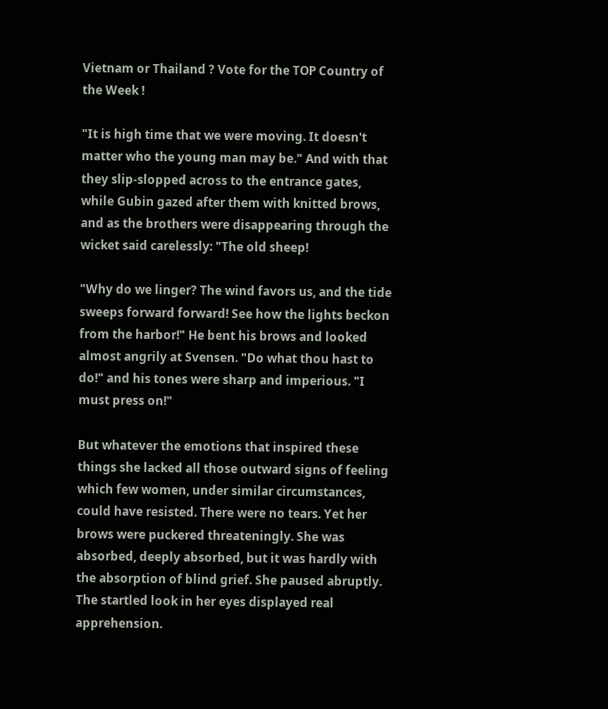Vietnam or Thailand ? Vote for the TOP Country of the Week !

"It is high time that we were moving. It doesn't matter who the young man may be." And with that they slip-slopped across to the entrance gates, while Gubin gazed after them with knitted brows, and as the brothers were disappearing through the wicket said carelessly: "The old sheep!

"Why do we linger? The wind favors us, and the tide sweeps forward forward! See how the lights beckon from the harbor!" He bent his brows and looked almost angrily at Svensen. "Do what thou hast to do!" and his tones were sharp and imperious. "I must press on!"

But whatever the emotions that inspired these things she lacked all those outward signs of feeling which few women, under similar circumstances, could have resisted. There were no tears. Yet her brows were puckered threateningly. She was absorbed, deeply absorbed, but it was hardly with the absorption of blind grief. She paused abruptly. The startled look in her eyes displayed real apprehension.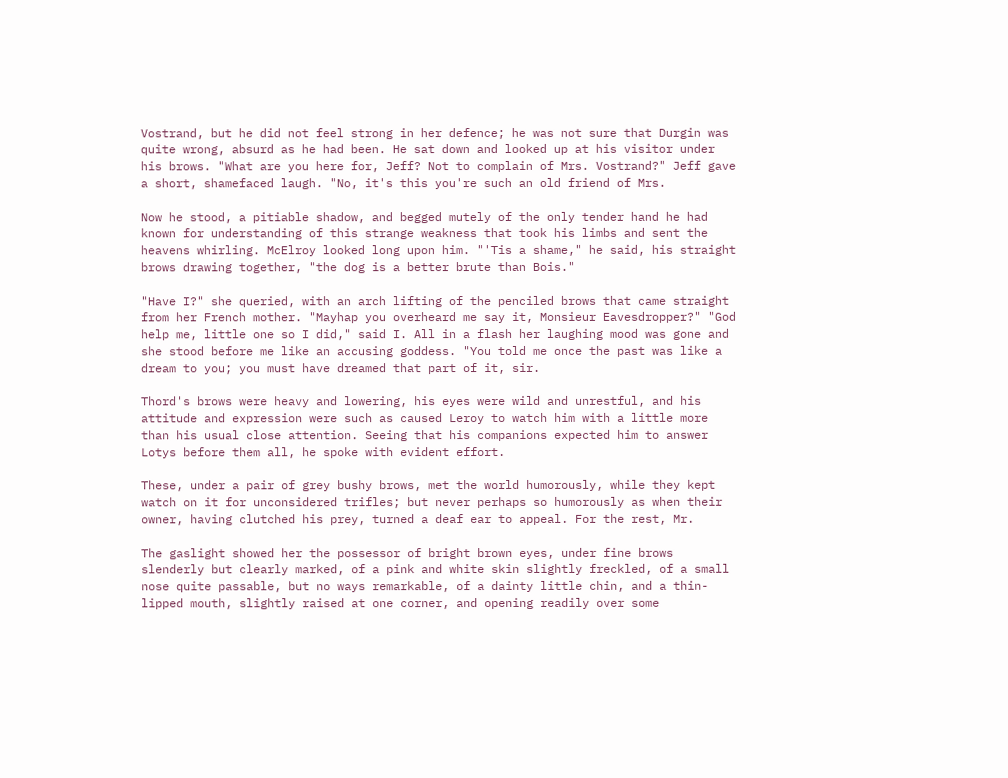Vostrand, but he did not feel strong in her defence; he was not sure that Durgin was quite wrong, absurd as he had been. He sat down and looked up at his visitor under his brows. "What are you here for, Jeff? Not to complain of Mrs. Vostrand?" Jeff gave a short, shamefaced laugh. "No, it's this you're such an old friend of Mrs.

Now he stood, a pitiable shadow, and begged mutely of the only tender hand he had known for understanding of this strange weakness that took his limbs and sent the heavens whirling. McElroy looked long upon him. "'Tis a shame," he said, his straight brows drawing together, "the dog is a better brute than Bois."

"Have I?" she queried, with an arch lifting of the penciled brows that came straight from her French mother. "Mayhap you overheard me say it, Monsieur Eavesdropper?" "God help me, little one so I did," said I. All in a flash her laughing mood was gone and she stood before me like an accusing goddess. "You told me once the past was like a dream to you; you must have dreamed that part of it, sir.

Thord's brows were heavy and lowering, his eyes were wild and unrestful, and his attitude and expression were such as caused Leroy to watch him with a little more than his usual close attention. Seeing that his companions expected him to answer Lotys before them all, he spoke with evident effort.

These, under a pair of grey bushy brows, met the world humorously, while they kept watch on it for unconsidered trifles; but never perhaps so humorously as when their owner, having clutched his prey, turned a deaf ear to appeal. For the rest, Mr.

The gaslight showed her the possessor of bright brown eyes, under fine brows slenderly but clearly marked, of a pink and white skin slightly freckled, of a small nose quite passable, but no ways remarkable, of a dainty little chin, and a thin-lipped mouth, slightly raised at one corner, and opening readily over some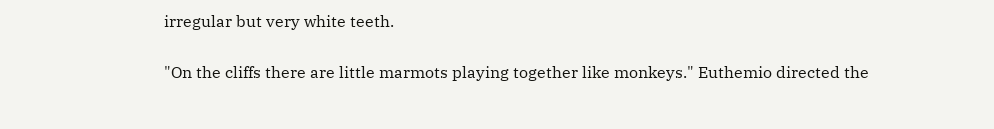irregular but very white teeth.

"On the cliffs there are little marmots playing together like monkeys." Euthemio directed the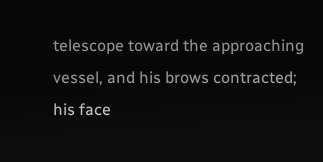telescope toward the approaching vessel, and his brows contracted; his face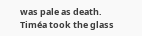was pale as death. Timéa took the glass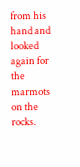from his hand and looked again for the marmots on the rocks.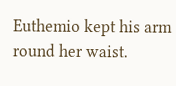Euthemio kept his arm round her waist.